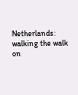Netherlands: walking the walk on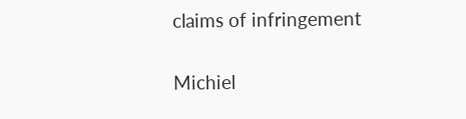claims of infringement


Michiel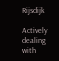Rijsdijk

Actively dealing with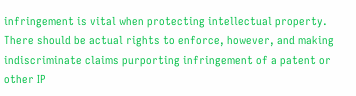infringement is vital when protecting intellectual property. There should be actual rights to enforce, however, and making indiscriminate claims purporting infringement of a patent or other IP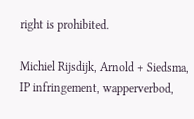right is prohibited.

Michiel Rijsdijk, Arnold + Siedsma, IP infringement, wapperverbod,